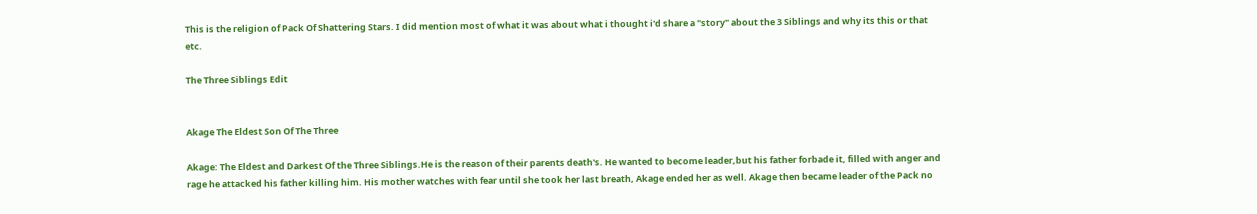This is the religion of Pack Of Shattering Stars. I did mention most of what it was about what i thought i'd share a "story" about the 3 Siblings and why its this or that etc.

The Three Siblings Edit


Akage The Eldest Son Of The Three

Akage: The Eldest and Darkest Of the Three Siblings.He is the reason of their parents death's. He wanted to become leader,but his father forbade it, filled with anger and rage he attacked his father killing him. His mother watches with fear until she took her last breath, Akage ended her as well. Akage then became leader of the Pack no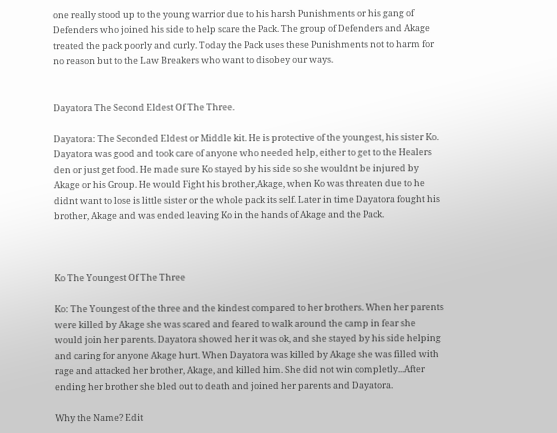one really stood up to the young warrior due to his harsh Punishments or his gang of Defenders who joined his side to help scare the Pack. The group of Defenders and Akage treated the pack poorly and curly. Today the Pack uses these Punishments not to harm for no reason but to the Law Breakers who want to disobey our ways.


Dayatora The Second Eldest Of The Three.

Dayatora: The Seconded Eldest or Middle kit. He is protective of the youngest, his sister Ko. Dayatora was good and took care of anyone who needed help, either to get to the Healers den or just get food. He made sure Ko stayed by his side so she wouldnt be injured by Akage or his Group. He would Fight his brother,Akage, when Ko was threaten due to he didnt want to lose is little sister or the whole pack its self. Later in time Dayatora fought his brother, Akage and was ended leaving Ko in the hands of Akage and the Pack.



Ko The Youngest Of The Three

Ko: The Youngest of the three and the kindest compared to her brothers. When her parents were killed by Akage she was scared and feared to walk around the camp in fear she would join her parents. Dayatora showed her it was ok, and she stayed by his side helping and caring for anyone Akage hurt. When Dayatora was killed by Akage she was filled with rage and attacked her brother, Akage, and killed him. She did not win completly...After ending her brother she bled out to death and joined her parents and Dayatora.

Why the Name? Edit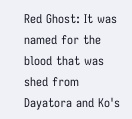Red Ghost: It was named for the blood that was shed from Dayatora and Ko's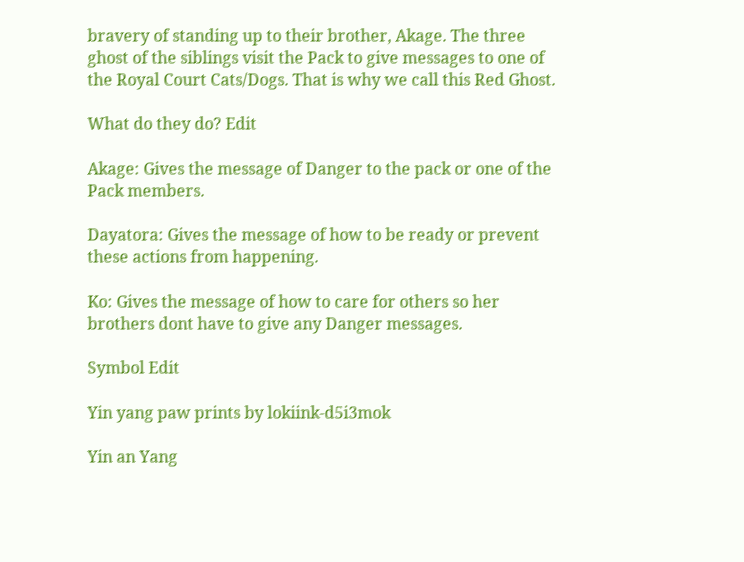bravery of standing up to their brother, Akage. The three ghost of the siblings visit the Pack to give messages to one of the Royal Court Cats/Dogs. That is why we call this Red Ghost.

What do they do? Edit

Akage: Gives the message of Danger to the pack or one of the Pack members.

Dayatora: Gives the message of how to be ready or prevent these actions from happening.

Ko: Gives the message of how to care for others so her brothers dont have to give any Danger messages.

Symbol Edit

Yin yang paw prints by lokiink-d5i3mok

Yin an Yang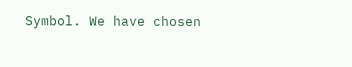Symbol. We have chosen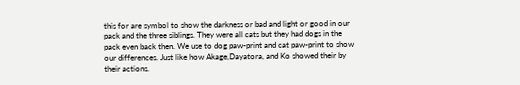this for are symbol to show the darkness or bad and light or good in our pack and the three siblings. They were all cats but they had dogs in the pack even back then. We use to dog paw-print and cat paw-print to show our differences. Just like how Akage,Dayatora, and Ko showed their by their actions.